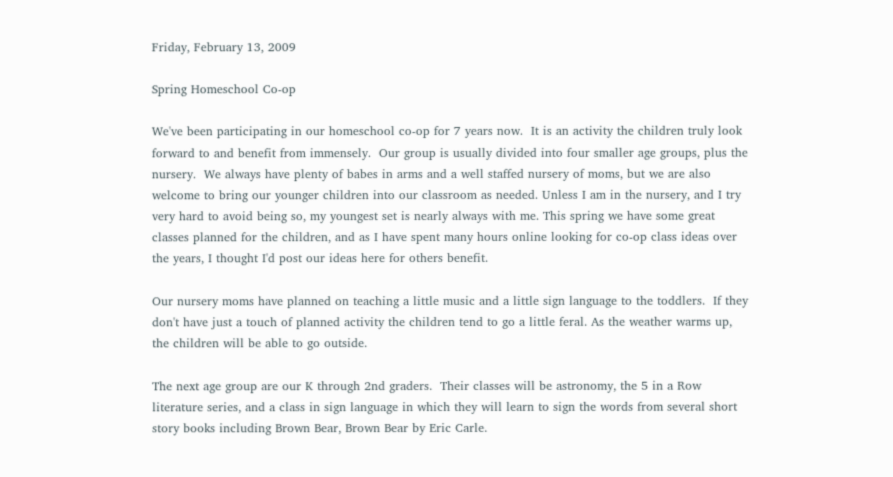Friday, February 13, 2009

Spring Homeschool Co-op

We've been participating in our homeschool co-op for 7 years now.  It is an activity the children truly look forward to and benefit from immensely.  Our group is usually divided into four smaller age groups, plus the nursery.  We always have plenty of babes in arms and a well staffed nursery of moms, but we are also welcome to bring our younger children into our classroom as needed. Unless I am in the nursery, and I try very hard to avoid being so, my youngest set is nearly always with me. This spring we have some great classes planned for the children, and as I have spent many hours online looking for co-op class ideas over the years, I thought I'd post our ideas here for others benefit.

Our nursery moms have planned on teaching a little music and a little sign language to the toddlers.  If they don't have just a touch of planned activity the children tend to go a little feral. As the weather warms up, the children will be able to go outside.

The next age group are our K through 2nd graders.  Their classes will be astronomy, the 5 in a Row literature series, and a class in sign language in which they will learn to sign the words from several short story books including Brown Bear, Brown Bear by Eric Carle.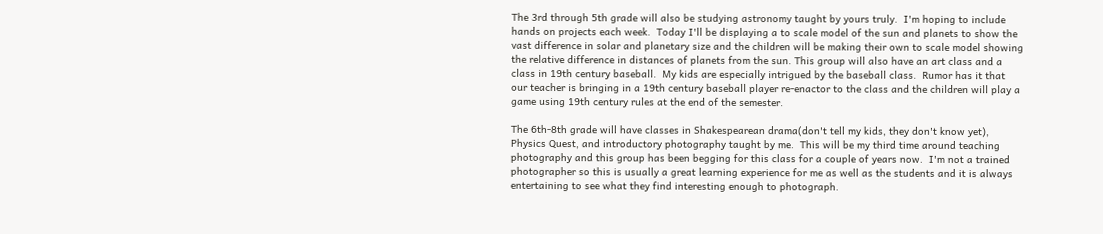The 3rd through 5th grade will also be studying astronomy taught by yours truly.  I'm hoping to include hands on projects each week.  Today I'll be displaying a to scale model of the sun and planets to show the vast difference in solar and planetary size and the children will be making their own to scale model showing the relative difference in distances of planets from the sun. This group will also have an art class and a class in 19th century baseball.  My kids are especially intrigued by the baseball class.  Rumor has it that our teacher is bringing in a 19th century baseball player re-enactor to the class and the children will play a game using 19th century rules at the end of the semester.

The 6th-8th grade will have classes in Shakespearean drama(don't tell my kids, they don't know yet), Physics Quest, and introductory photography taught by me.  This will be my third time around teaching photography and this group has been begging for this class for a couple of years now.  I'm not a trained photographer so this is usually a great learning experience for me as well as the students and it is always entertaining to see what they find interesting enough to photograph.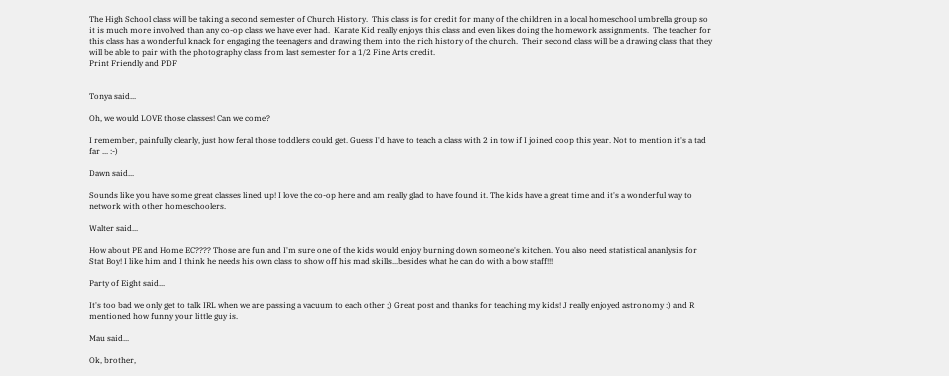The High School class will be taking a second semester of Church History.  This class is for credit for many of the children in a local homeschool umbrella group so it is much more involved than any co-op class we have ever had.  Karate Kid really enjoys this class and even likes doing the homework assignments.  The teacher for this class has a wonderful knack for engaging the teenagers and drawing them into the rich history of the church.  Their second class will be a drawing class that they will be able to pair with the photography class from last semester for a 1/2 Fine Arts credit.
Print Friendly and PDF


Tonya said...

Oh, we would LOVE those classes! Can we come?

I remember, painfully clearly, just how feral those toddlers could get. Guess I'd have to teach a class with 2 in tow if I joined coop this year. Not to mention it's a tad far ... :-)

Dawn said...

Sounds like you have some great classes lined up! I love the co-op here and am really glad to have found it. The kids have a great time and it's a wonderful way to network with other homeschoolers.

Walter said...

How about PE and Home EC???? Those are fun and I'm sure one of the kids would enjoy burning down someone's kitchen. You also need statistical ananlysis for Stat Boy! I like him and I think he needs his own class to show off his mad skills...besides what he can do with a bow staff!!!

Party of Eight said...

It's too bad we only get to talk IRL when we are passing a vacuum to each other ;) Great post and thanks for teaching my kids! J really enjoyed astronomy :) and R mentioned how funny your little guy is.

Mau said...

Ok, brother,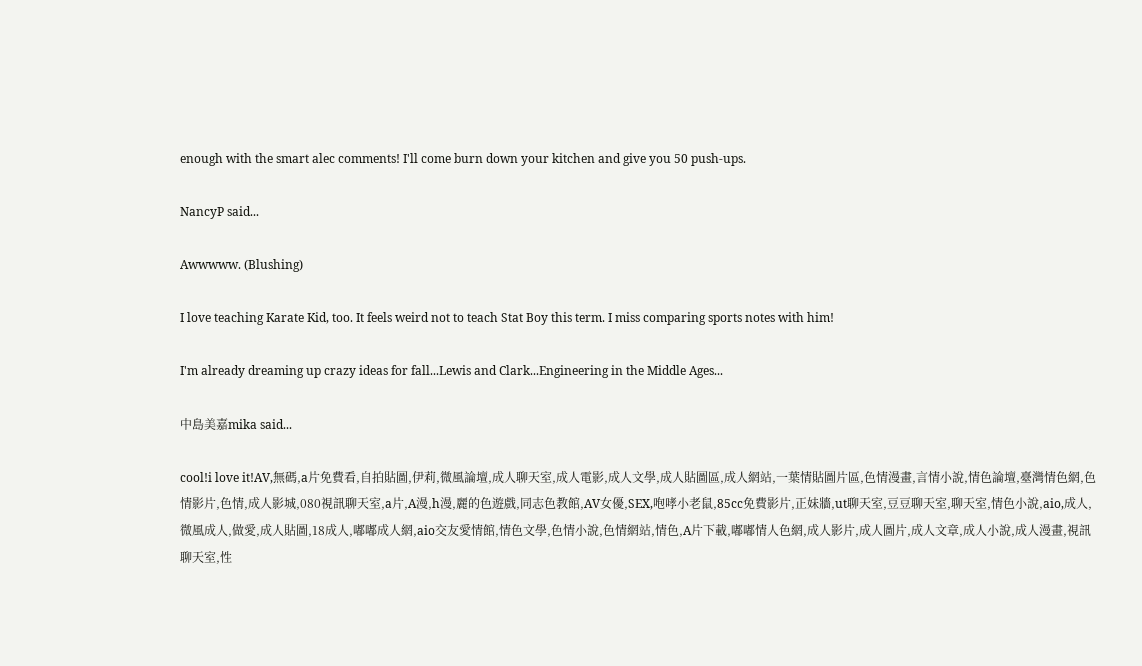enough with the smart alec comments! I'll come burn down your kitchen and give you 50 push-ups.

NancyP said...

Awwwww. (Blushing)

I love teaching Karate Kid, too. It feels weird not to teach Stat Boy this term. I miss comparing sports notes with him!

I'm already dreaming up crazy ideas for fall...Lewis and Clark...Engineering in the Middle Ages...

中島美嘉mika said...

cool!i love it!AV,無碼,a片免費看,自拍貼圖,伊莉,微風論壇,成人聊天室,成人電影,成人文學,成人貼圖區,成人網站,一葉情貼圖片區,色情漫畫,言情小說,情色論壇,臺灣情色網,色情影片,色情,成人影城,080視訊聊天室,a片,A漫,h漫,麗的色遊戲,同志色教館,AV女優,SEX,咆哮小老鼠,85cc免費影片,正妹牆,ut聊天室,豆豆聊天室,聊天室,情色小說,aio,成人,微風成人,做愛,成人貼圖,18成人,嘟嘟成人網,aio交友愛情館,情色文學,色情小說,色情網站,情色,A片下載,嘟嘟情人色網,成人影片,成人圖片,成人文章,成人小說,成人漫畫,視訊聊天室,性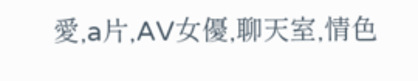愛,a片,AV女優,聊天室,情色